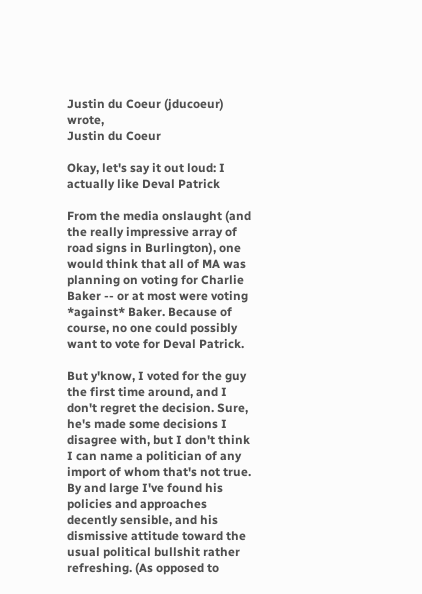Justin du Coeur (jducoeur) wrote,
Justin du Coeur

Okay, let's say it out loud: I actually like Deval Patrick

From the media onslaught (and the really impressive array of road signs in Burlington), one would think that all of MA was planning on voting for Charlie Baker -- or at most were voting *against* Baker. Because of course, no one could possibly want to vote for Deval Patrick.

But y'know, I voted for the guy the first time around, and I don't regret the decision. Sure, he's made some decisions I disagree with, but I don't think I can name a politician of any import of whom that's not true. By and large I've found his policies and approaches decently sensible, and his dismissive attitude toward the usual political bullshit rather refreshing. (As opposed to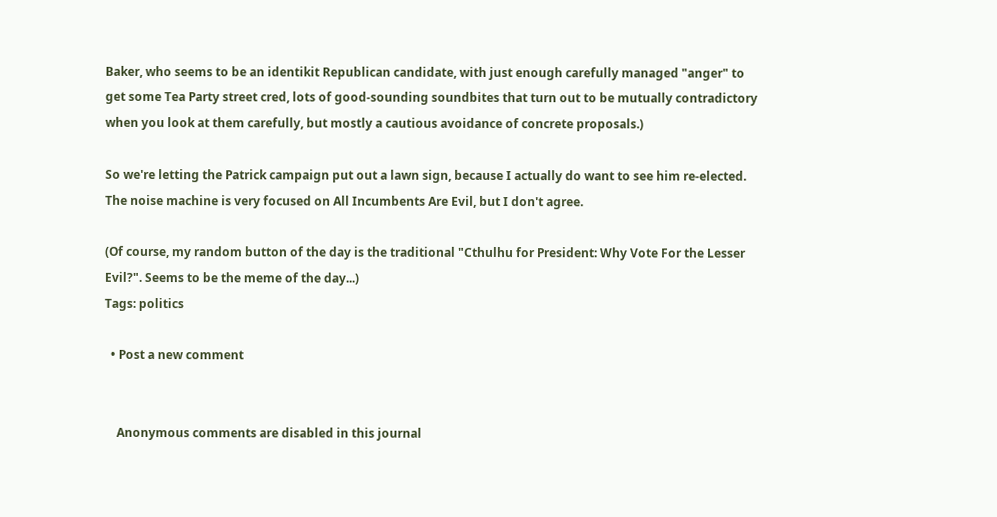Baker, who seems to be an identikit Republican candidate, with just enough carefully managed "anger" to get some Tea Party street cred, lots of good-sounding soundbites that turn out to be mutually contradictory when you look at them carefully, but mostly a cautious avoidance of concrete proposals.)

So we're letting the Patrick campaign put out a lawn sign, because I actually do want to see him re-elected. The noise machine is very focused on All Incumbents Are Evil, but I don't agree.

(Of course, my random button of the day is the traditional "Cthulhu for President: Why Vote For the Lesser Evil?". Seems to be the meme of the day...)
Tags: politics

  • Post a new comment


    Anonymous comments are disabled in this journal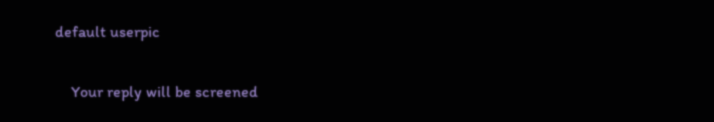default userpic

    Your reply will be screened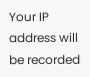Your IP address will be recorded